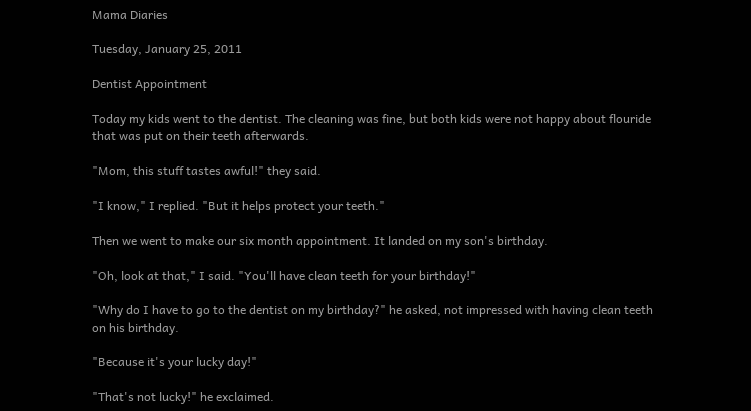Mama Diaries

Tuesday, January 25, 2011

Dentist Appointment

Today my kids went to the dentist. The cleaning was fine, but both kids were not happy about flouride that was put on their teeth afterwards.

"Mom, this stuff tastes awful!" they said.

"I know," I replied. "But it helps protect your teeth."

Then we went to make our six month appointment. It landed on my son's birthday.

"Oh, look at that," I said. "You'll have clean teeth for your birthday!"

"Why do I have to go to the dentist on my birthday?" he asked, not impressed with having clean teeth on his birthday.

"Because it's your lucky day!"

"That's not lucky!" he exclaimed.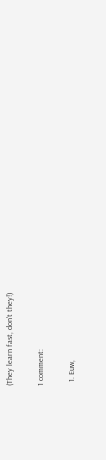(They learn fast, don't they!)

1 comment:

  1. Euw,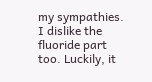my sympathies. I dislike the fluoride part too. Luckily, it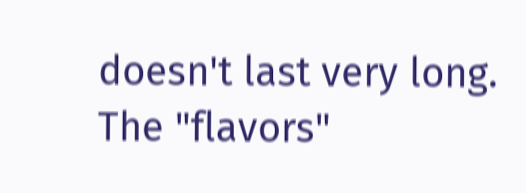doesn't last very long. The "flavors"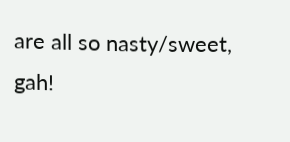are all so nasty/sweet, gah!